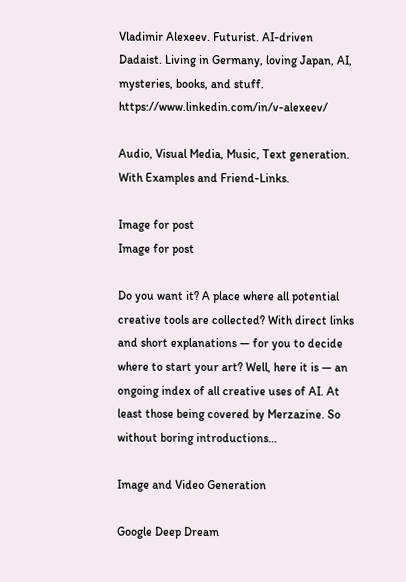Vladimir Alexeev. Futurist. AI-driven Dadaist. Living in Germany, loving Japan, AI, mysteries, books, and stuff. https://www.linkedin.com/in/v-alexeev/

Audio, Visual Media, Music, Text generation. With Examples and Friend-Links.

Image for post
Image for post

Do you want it? A place where all potential creative tools are collected? With direct links and short explanations — for you to decide where to start your art? Well, here it is — an ongoing index of all creative uses of AI. At least those being covered by Merzazine. So without boring introductions…

Image and Video Generation

Google Deep Dream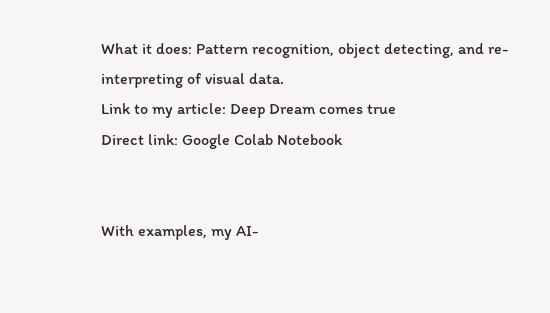What it does: Pattern recognition, object detecting, and re-interpreting of visual data.
Link to my article: Deep Dream comes true
Direct link: Google Colab Notebook


With examples, my AI-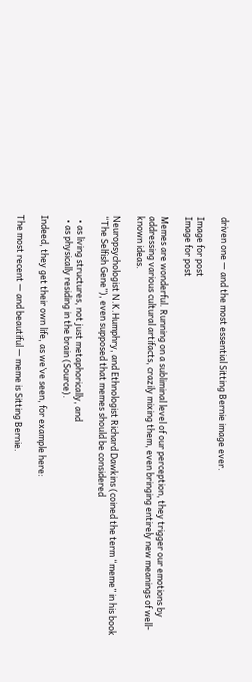driven one — and the most essential Sitting Bernie image ever.

Image for post
Image for post

Memes are wonderful. Running on a subliminal level of our perception, they trigger our emotions by addressing various cultural artifacts, crazily mixing them, even bringing entirely new meanings of well-known ideas.

Neuropsychologist N.K.Humphry, and Ethnologist Richard Dawkins (coined the term “meme” in his book “The Selfish Gene”), even supposed that memes should be considered

  • as living structures, not just metaphorically, and
  • as physically residing in the brain (Source).

Indeed, they get their own life, as we’ve seen, for example here:

The most recent — and beautiful — meme is Sitting Bernie.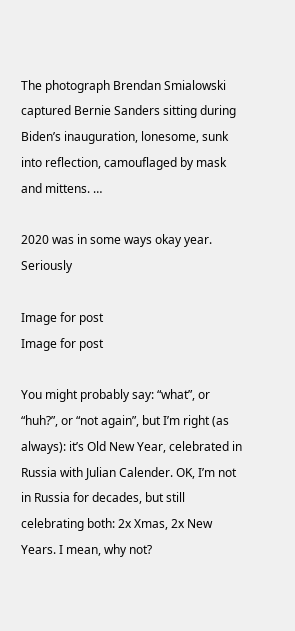The photograph Brendan Smialowski captured Bernie Sanders sitting during Biden’s inauguration, lonesome, sunk into reflection, camouflaged by mask and mittens. …

2020 was in some ways okay year. Seriously

Image for post
Image for post

You might probably say: “what”, or “huh?”, or “not again”, but I’m right (as always): it’s Old New Year, celebrated in Russia with Julian Calender. OK, I’m not in Russia for decades, but still celebrating both: 2x Xmas, 2x New Years. I mean, why not?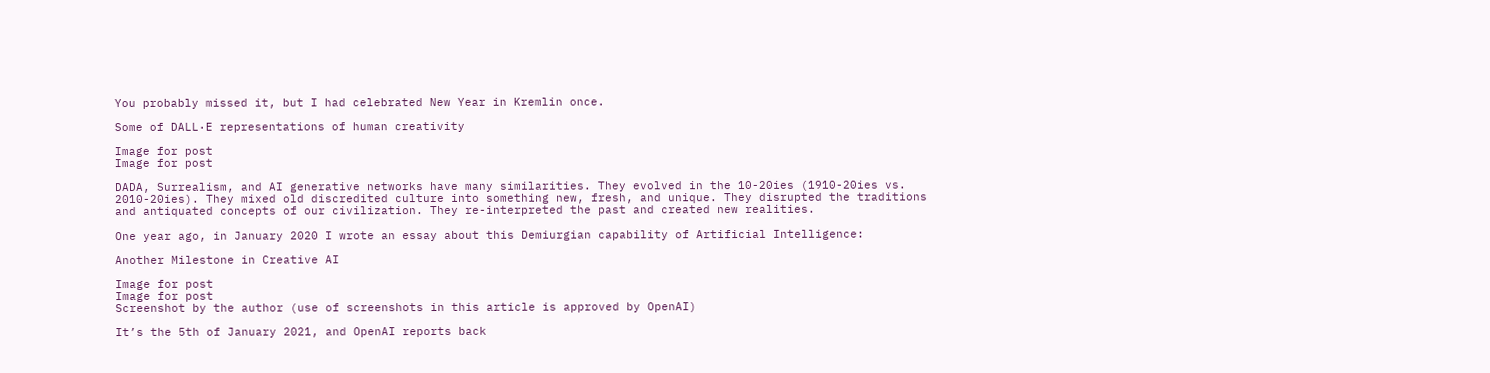You probably missed it, but I had celebrated New Year in Kremlin once.

Some of DALL·E representations of human creativity

Image for post
Image for post

DADA, Surrealism, and AI generative networks have many similarities. They evolved in the 10-20ies (1910-20ies vs. 2010-20ies). They mixed old discredited culture into something new, fresh, and unique. They disrupted the traditions and antiquated concepts of our civilization. They re-interpreted the past and created new realities.

One year ago, in January 2020 I wrote an essay about this Demiurgian capability of Artificial Intelligence:

Another Milestone in Creative AI

Image for post
Image for post
Screenshot by the author (use of screenshots in this article is approved by OpenAI)

It’s the 5th of January 2021, and OpenAI reports back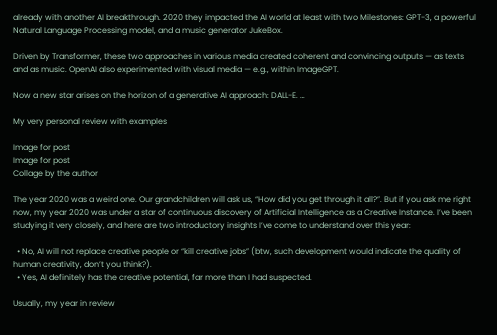already with another AI breakthrough. 2020 they impacted the AI world at least with two Milestones: GPT-3, a powerful Natural Language Processing model, and a music generator JukeBox.

Driven by Transformer, these two approaches in various media created coherent and convincing outputs — as texts and as music. OpenAI also experimented with visual media — e.g., within ImageGPT.

Now a new star arises on the horizon of a generative AI approach: DALL-E. …

My very personal review with examples

Image for post
Image for post
Collage by the author

The year 2020 was a weird one. Our grandchildren will ask us, “How did you get through it all?”. But if you ask me right now, my year 2020 was under a star of continuous discovery of Artificial Intelligence as a Creative Instance. I’ve been studying it very closely, and here are two introductory insights I’ve come to understand over this year:

  • No, AI will not replace creative people or “kill creative jobs” (btw, such development would indicate the quality of human creativity, don’t you think?).
  • Yes, AI definitely has the creative potential, far more than I had suspected.

Usually, my year in review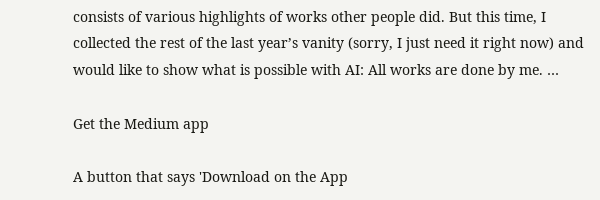consists of various highlights of works other people did. But this time, I collected the rest of the last year’s vanity (sorry, I just need it right now) and would like to show what is possible with AI: All works are done by me. …

Get the Medium app

A button that says 'Download on the App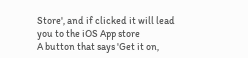Store', and if clicked it will lead you to the iOS App store
A button that says 'Get it on,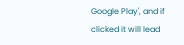Google Play', and if clicked it will lead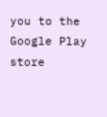you to the Google Play store